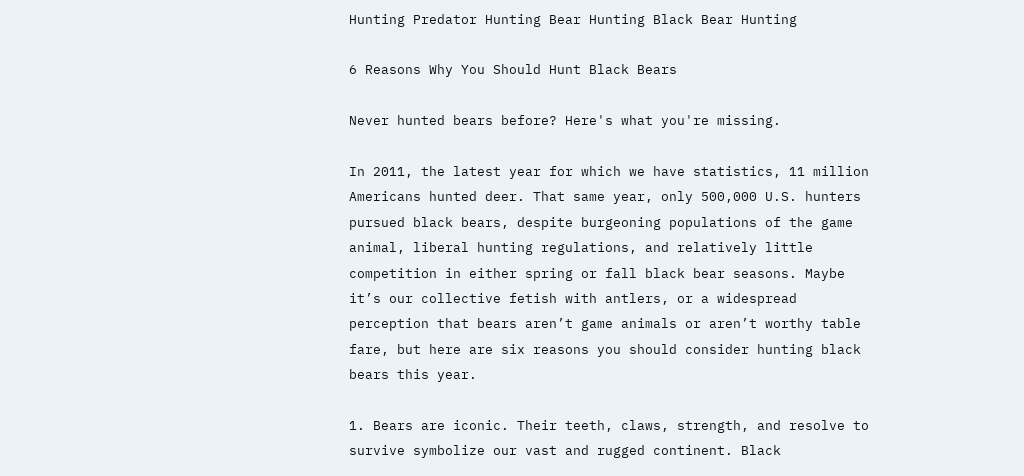Hunting Predator Hunting Bear Hunting Black Bear Hunting

6 Reasons Why You Should Hunt Black Bears

Never hunted bears before? Here's what you're missing.

In 2011, the latest year for which we have statistics, 11 million Americans hunted deer. That same year, only 500,000 U.S. hunters pursued black bears, despite burgeoning populations of the game animal, liberal hunting regulations, and relatively little competition in either spring or fall black bear seasons. Maybe it’s our collective fetish with antlers, or a widespread perception that bears aren’t game animals or aren’t worthy table fare, but here are six reasons you should consider hunting black bears this year.

1. Bears are iconic. Their teeth, claws, strength, and resolve to survive symbolize our vast and rugged continent. Black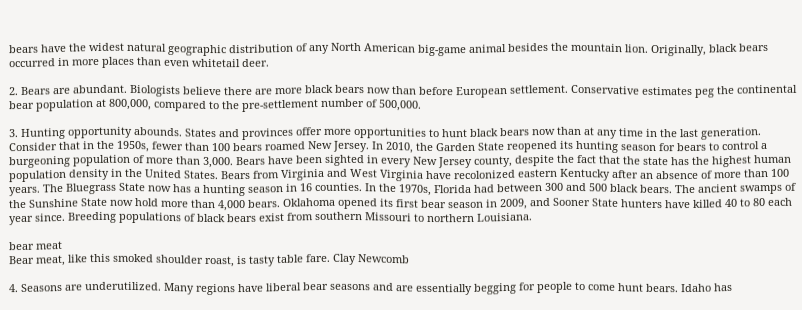bears have the widest natural geographic distribution of any North American big-game animal besides the mountain lion. Originally, black bears occurred in more places than even whitetail deer.

2. Bears are abundant. Biologists believe there are more black bears now than before European settlement. Conservative estimates peg the continental bear population at 800,000, compared to the pre-settlement number of 500,000.

3. Hunting opportunity abounds. States and provinces offer more opportunities to hunt black bears now than at any time in the last generation. Consider that in the 1950s, fewer than 100 bears roamed New Jersey. In 2010, the Garden State reopened its hunting season for bears to control a burgeoning population of more than 3,000. Bears have been sighted in every New Jersey county, despite the fact that the state has the highest human population density in the United States. Bears from Virginia and West Virginia have recolonized eastern Kentucky after an absence of more than 100 years. The Bluegrass State now has a hunting season in 16 counties. In the 1970s, Florida had between 300 and 500 black bears. The ancient swamps of the Sunshine State now hold more than 4,000 bears. Oklahoma opened its first bear season in 2009, and Sooner State hunters have killed 40 to 80 each year since. Breeding populations of black bears exist from southern Missouri to northern Louisiana.

bear meat
Bear meat, like this smoked shoulder roast, is tasty table fare. Clay Newcomb

4. Seasons are underutilized. Many regions have liberal bear seasons and are essentially begging for people to come hunt bears. Idaho has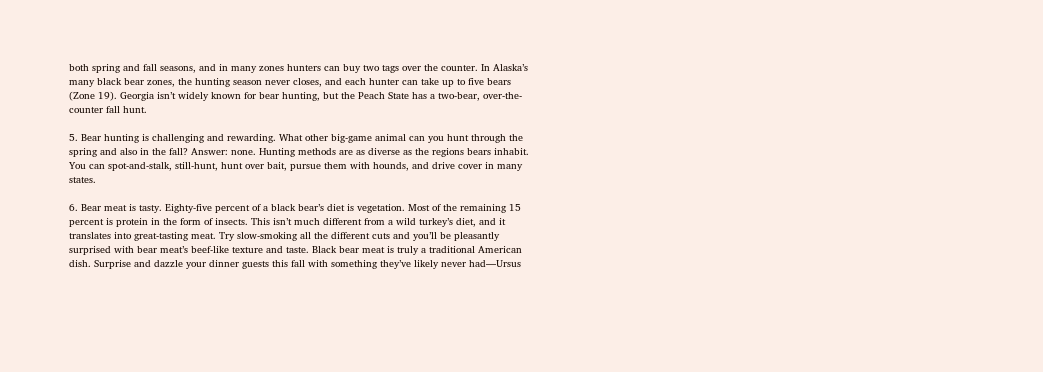both spring and fall seasons, and in many zones hunters can buy two tags over the counter. In Alaska’s many black bear zones, the hunting season never closes, and each hunter can take up to five bears (Zone 19). Georgia isn’t widely known for bear hunting, but the Peach State has a two-bear, over-the-counter fall hunt.

5. Bear hunting is challenging and rewarding. What other big-game animal can you hunt through the spring and also in the fall? Answer: none. Hunting methods are as diverse as the regions bears inhabit. You can spot-and-stalk, still-hunt, hunt over bait, pursue them with hounds, and drive cover in many states.

6. Bear meat is tasty. Eighty-five percent of a black bear’s diet is vegetation. Most of the remaining 15 percent is protein in the form of insects. This isn’t much different from a wild turkey’s diet, and it translates into great-tasting meat. Try slow-smoking all the different cuts and you’ll be pleasantly surprised with bear meat’s beef-like texture and taste. Black bear meat is truly a traditional American dish. Surprise and dazzle your dinner guests this fall with something they’ve likely never had—Ursus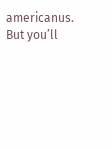americanus. But you’ll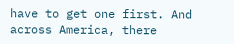have to get one first. And across America, there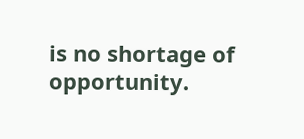is no shortage of opportunity.